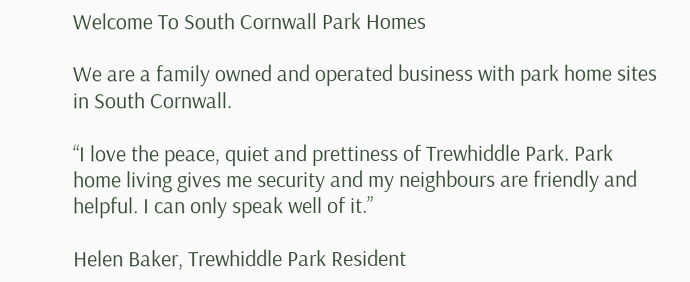Welcome To South Cornwall Park Homes

We are a family owned and operated business with park home sites in South Cornwall.

“I love the peace, quiet and prettiness of Trewhiddle Park. Park home living gives me security and my neighbours are friendly and helpful. I can only speak well of it.”

Helen Baker, Trewhiddle Park Resident